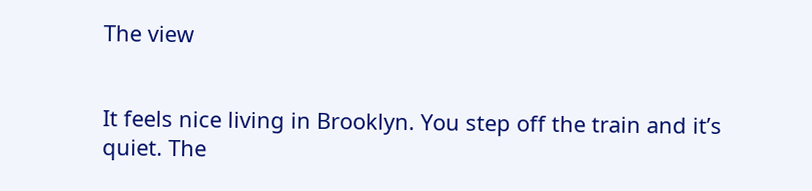The view


It feels nice living in Brooklyn. You step off the train and it’s quiet. The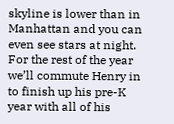skyline is lower than in Manhattan and you can even see stars at night. For the rest of the year we’ll commute Henry in to finish up his pre-K year with all of his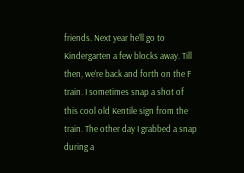friends. Next year he’ll go to Kindergarten a few blocks away. Till then, we’re back and forth on the F train. I sometimes snap a shot of this cool old Kentile sign from the train. The other day I grabbed a snap during a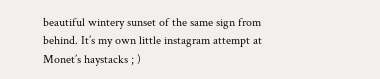beautiful wintery sunset of the same sign from behind. It’s my own little instagram attempt at Monet’s haystacks ; )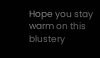Hope you stay warm on this blustery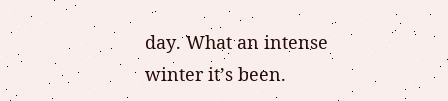day. What an intense winter it’s been.